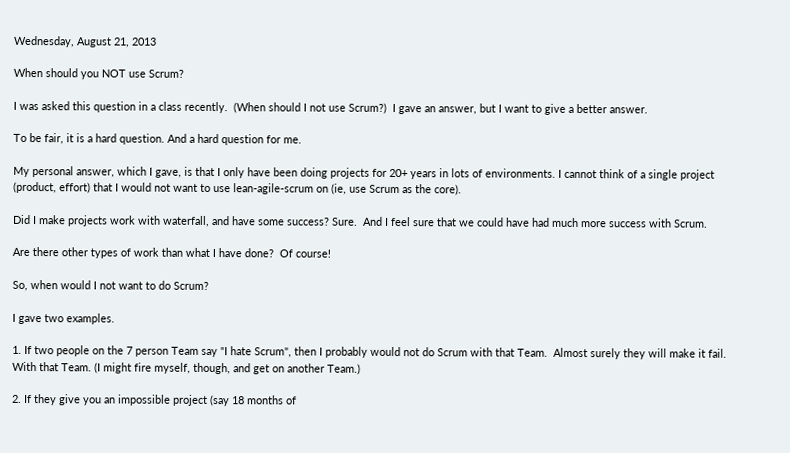Wednesday, August 21, 2013

When should you NOT use Scrum?

I was asked this question in a class recently.  (When should I not use Scrum?)  I gave an answer, but I want to give a better answer.

To be fair, it is a hard question. And a hard question for me.

My personal answer, which I gave, is that I only have been doing projects for 20+ years in lots of environments. I cannot think of a single project (product, effort) that I would not want to use lean-agile-scrum on (ie, use Scrum as the core).

Did I make projects work with waterfall, and have some success? Sure.  And I feel sure that we could have had much more success with Scrum.

Are there other types of work than what I have done?  Of course!

So, when would I not want to do Scrum?

I gave two examples.

1. If two people on the 7 person Team say "I hate Scrum", then I probably would not do Scrum with that Team.  Almost surely they will make it fail.  With that Team. (I might fire myself, though, and get on another Team.)

2. If they give you an impossible project (say 18 months of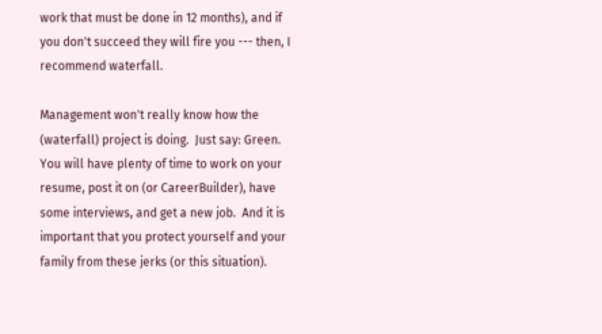work that must be done in 12 months), and if you don't succeed they will fire you --- then, I recommend waterfall.

Management won't really know how the (waterfall) project is doing.  Just say: Green.  You will have plenty of time to work on your resume, post it on (or CareerBuilder), have some interviews, and get a new job.  And it is important that you protect yourself and your family from these jerks (or this situation).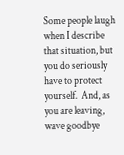Some people laugh when I describe that situation, but you do seriously have to protect yourself.  And, as you are leaving, wave goodbye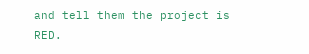and tell them the project is RED.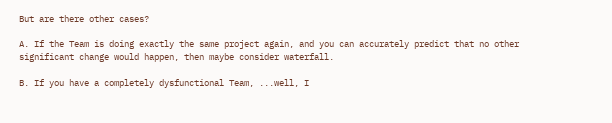But are there other cases?

A. If the Team is doing exactly the same project again, and you can accurately predict that no other significant change would happen, then maybe consider waterfall.

B. If you have a completely dysfunctional Team, ...well, I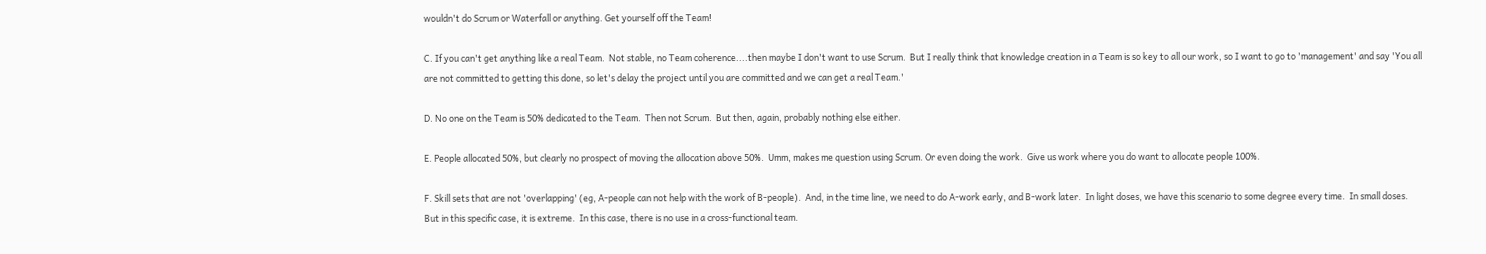wouldn't do Scrum or Waterfall or anything. Get yourself off the Team!

C. If you can't get anything like a real Team.  Not stable, no Team coherence....then maybe I don't want to use Scrum.  But I really think that knowledge creation in a Team is so key to all our work, so I want to go to 'management' and say 'You all are not committed to getting this done, so let's delay the project until you are committed and we can get a real Team.'

D. No one on the Team is 50% dedicated to the Team.  Then not Scrum.  But then, again, probably nothing else either.

E. People allocated 50%, but clearly no prospect of moving the allocation above 50%.  Umm, makes me question using Scrum. Or even doing the work.  Give us work where you do want to allocate people 100%.

F. Skill sets that are not 'overlapping' (eg, A-people can not help with the work of B-people).  And, in the time line, we need to do A-work early, and B-work later.  In light doses, we have this scenario to some degree every time.  In small doses.  But in this specific case, it is extreme.  In this case, there is no use in a cross-functional team.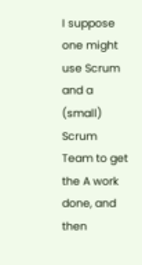I suppose one might use Scrum and a (small) Scrum Team to get the A work done, and then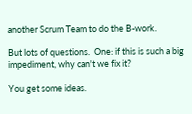another Scrum Team to do the B-work.

But lots of questions.  One: if this is such a big impediment, why can't we fix it?

You get some ideas.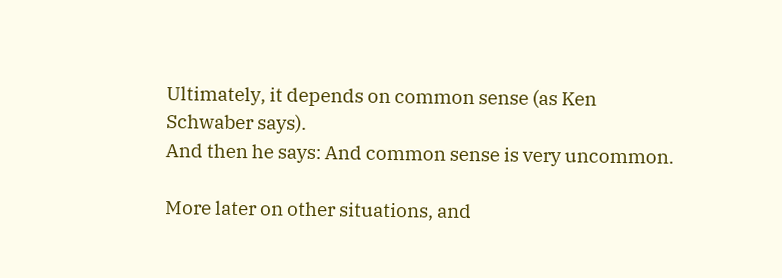Ultimately, it depends on common sense (as Ken Schwaber says).
And then he says: And common sense is very uncommon.

More later on other situations, and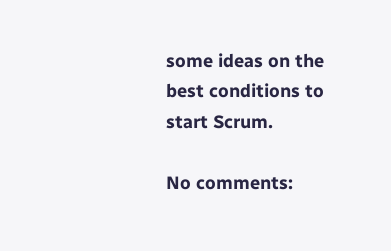some ideas on the best conditions to start Scrum.

No comments: